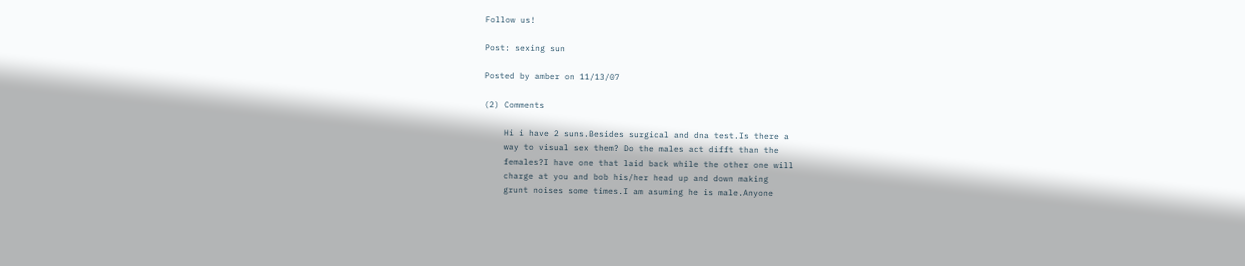Follow us!

Post: sexing sun

Posted by amber on 11/13/07

(2) Comments

    Hi i have 2 suns.Besides surgical and dna test.Is there a
    way to visual sex them? Do the males act difft than the
    females?I have one that laid back while the other one will
    charge at you and bob his/her head up and down making
    grunt noises some times.I am asuming he is male.Anyone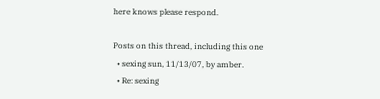here knows please respond.

Posts on this thread, including this one
  • sexing sun, 11/13/07, by amber.
  • Re: sexing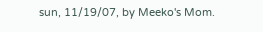sun, 11/19/07, by Meeko's Mom.